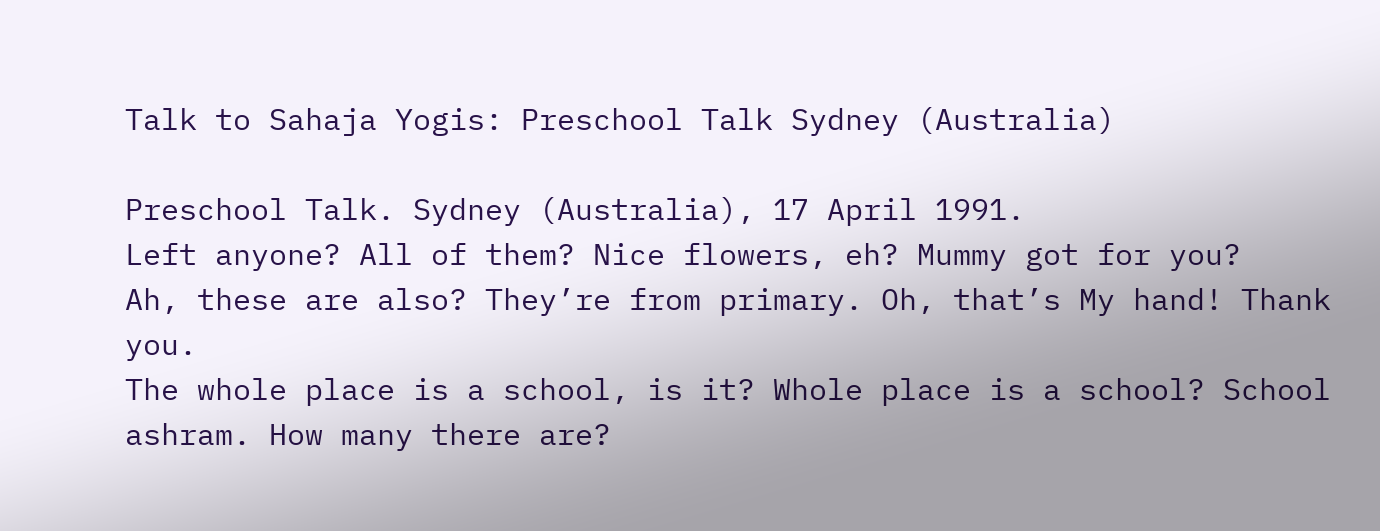Talk to Sahaja Yogis: Preschool Talk Sydney (Australia)

Preschool Talk. Sydney (Australia), 17 April 1991.
Left anyone? All of them? Nice flowers, eh? Mummy got for you?
Ah, these are also? They’re from primary. Oh, that’s My hand! Thank you.
The whole place is a school, is it? Whole place is a school? School ashram. How many there are?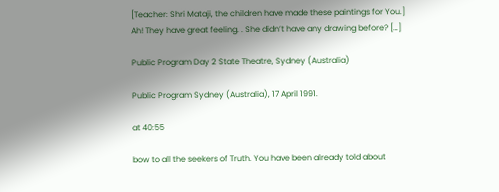[Teacher: Shri Mataji, the children have made these paintings for You.]
Ah! They have great feeling. . She didn’t have any drawing before? […]

Public Program Day 2 State Theatre, Sydney (Australia)

Public Program Sydney (Australia), 17 April 1991.

at 40:55

bow to all the seekers of Truth. You have been already told about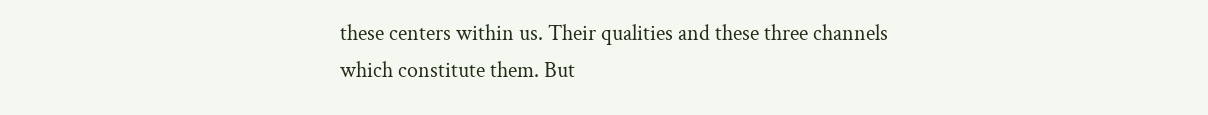these centers within us. Their qualities and these three channels
which constitute them. But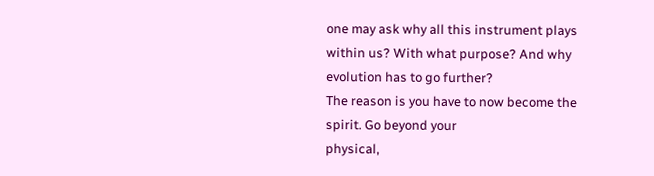one may ask why all this instrument plays
within us? With what purpose? And why evolution has to go further?
The reason is you have to now become the spirit. Go beyond your
physical,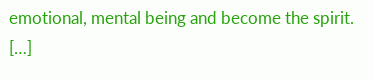emotional, mental being and become the spirit. […]